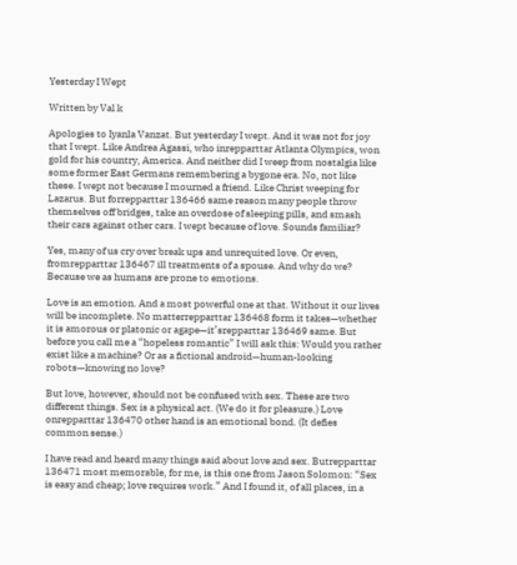Yesterday I Wept

Written by Val k

Apologies to Iyanla Vanzat. But yesterday I wept. And it was not for joy that I wept. Like Andrea Agassi, who inrepparttar Atlanta Olympics, won gold for his country, America. And neither did I weep from nostalgia like some former East Germans remembering a bygone era. No, not like these. I wept not because I mourned a friend. Like Christ weeping for Lazarus. But forrepparttar 136466 same reason many people throw themselves off bridges, take an overdose of sleeping pills, and smash their cars against other cars. I wept because of love. Sounds familiar?

Yes, many of us cry over break ups and unrequited love. Or even, fromrepparttar 136467 ill treatments of a spouse. And why do we? Because we as humans are prone to emotions.

Love is an emotion. And a most powerful one at that. Without it our lives will be incomplete. No matterrepparttar 136468 form it takes—whether it is amorous or platonic or agape—it’srepparttar 136469 same. But before you call me a “hopeless romantic” I will ask this: Would you rather exist like a machine? Or as a fictional android—human-looking robots—knowing no love?

But love, however, should not be confused with sex. These are two different things. Sex is a physical act. (We do it for pleasure.) Love onrepparttar 136470 other hand is an emotional bond. (It defies common sense.)

I have read and heard many things said about love and sex. Butrepparttar 136471 most memorable, for me, is this one from Jason Solomon: “Sex is easy and cheap; love requires work.” And I found it, of all places, in a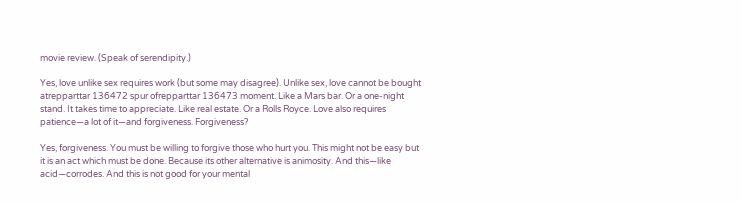movie review. (Speak of serendipity.)

Yes, love unlike sex requires work (but some may disagree). Unlike sex, love cannot be bought atrepparttar 136472 spur ofrepparttar 136473 moment. Like a Mars bar. Or a one-night stand. It takes time to appreciate. Like real estate. Or a Rolls Royce. Love also requires patience—a lot of it—and forgiveness. Forgiveness?

Yes, forgiveness. You must be willing to forgive those who hurt you. This might not be easy but it is an act which must be done. Because its other alternative is animosity. And this—like acid—corrodes. And this is not good for your mental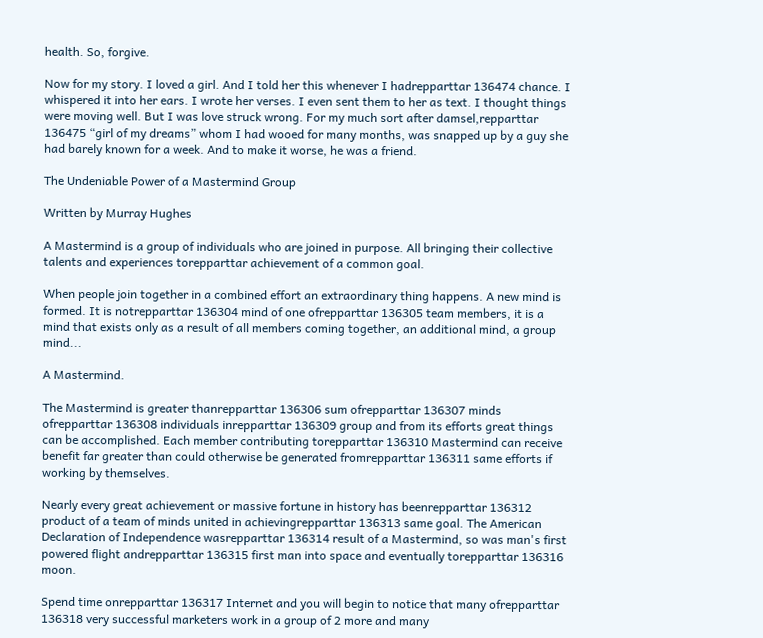health. So, forgive.

Now for my story. I loved a girl. And I told her this whenever I hadrepparttar 136474 chance. I whispered it into her ears. I wrote her verses. I even sent them to her as text. I thought things were moving well. But I was love struck wrong. For my much sort after damsel,repparttar 136475 “girl of my dreams” whom I had wooed for many months, was snapped up by a guy she had barely known for a week. And to make it worse, he was a friend.

The Undeniable Power of a Mastermind Group

Written by Murray Hughes

A Mastermind is a group of individuals who are joined in purpose. All bringing their collective talents and experiences torepparttar achievement of a common goal.

When people join together in a combined effort an extraordinary thing happens. A new mind is formed. It is notrepparttar 136304 mind of one ofrepparttar 136305 team members, it is a mind that exists only as a result of all members coming together, an additional mind, a group mind...

A Mastermind.

The Mastermind is greater thanrepparttar 136306 sum ofrepparttar 136307 minds ofrepparttar 136308 individuals inrepparttar 136309 group and from its efforts great things can be accomplished. Each member contributing torepparttar 136310 Mastermind can receive benefit far greater than could otherwise be generated fromrepparttar 136311 same efforts if working by themselves.

Nearly every great achievement or massive fortune in history has beenrepparttar 136312 product of a team of minds united in achievingrepparttar 136313 same goal. The American Declaration of Independence wasrepparttar 136314 result of a Mastermind, so was man's first powered flight andrepparttar 136315 first man into space and eventually torepparttar 136316 moon.

Spend time onrepparttar 136317 Internet and you will begin to notice that many ofrepparttar 136318 very successful marketers work in a group of 2 more and many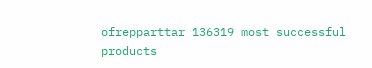ofrepparttar 136319 most successful products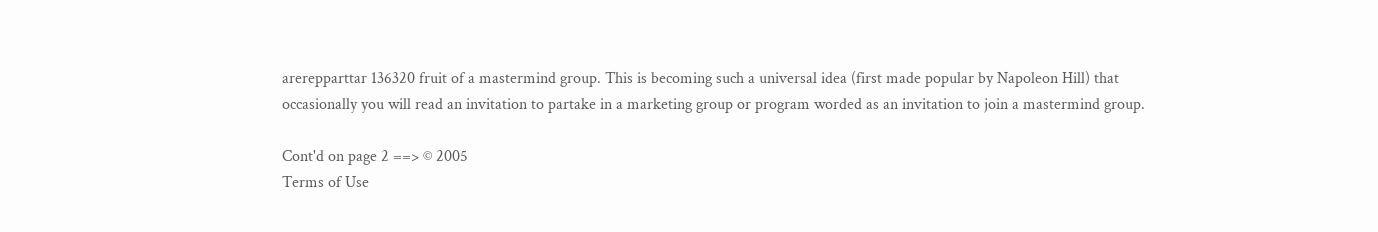arerepparttar 136320 fruit of a mastermind group. This is becoming such a universal idea (first made popular by Napoleon Hill) that occasionally you will read an invitation to partake in a marketing group or program worded as an invitation to join a mastermind group.

Cont'd on page 2 ==> © 2005
Terms of Use